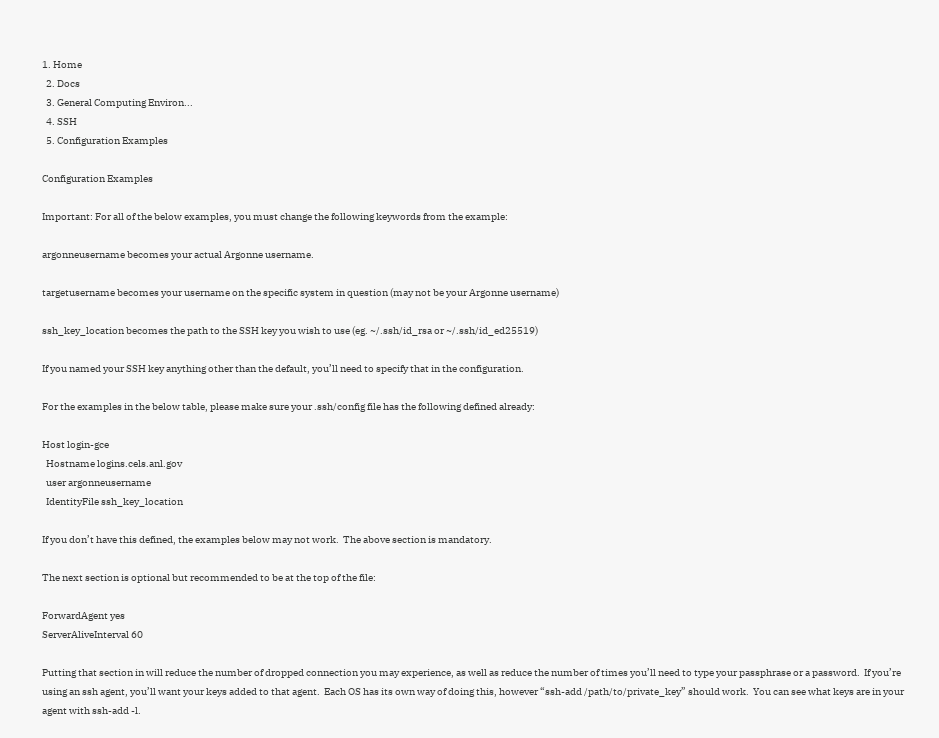1. Home
  2. Docs
  3. General Computing Environ...
  4. SSH
  5. Configuration Examples

Configuration Examples

Important: For all of the below examples, you must change the following keywords from the example:

argonneusername becomes your actual Argonne username.

targetusername becomes your username on the specific system in question (may not be your Argonne username)

ssh_key_location becomes the path to the SSH key you wish to use (eg. ~/.ssh/id_rsa or ~/.ssh/id_ed25519)

If you named your SSH key anything other than the default, you’ll need to specify that in the configuration.

For the examples in the below table, please make sure your .ssh/config file has the following defined already:

Host login-gce
  Hostname logins.cels.anl.gov
  user argonneusername
  IdentityFile ssh_key_location

If you don’t have this defined, the examples below may not work.  The above section is mandatory.

The next section is optional but recommended to be at the top of the file:

ForwardAgent yes
ServerAliveInterval 60

Putting that section in will reduce the number of dropped connection you may experience, as well as reduce the number of times you’ll need to type your passphrase or a password.  If you’re using an ssh agent, you’ll want your keys added to that agent.  Each OS has its own way of doing this, however “ssh-add /path/to/private_key” should work.  You can see what keys are in your agent with ssh-add -l.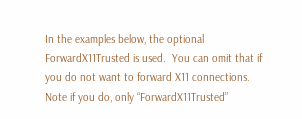In the examples below, the optional ForwardX11Trusted is used.  You can omit that if you do not want to forward X11 connections.  Note if you do, only “ForwardX11Trusted”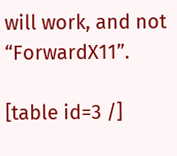will work, and not “ForwardX11”.

[table id=3 /]